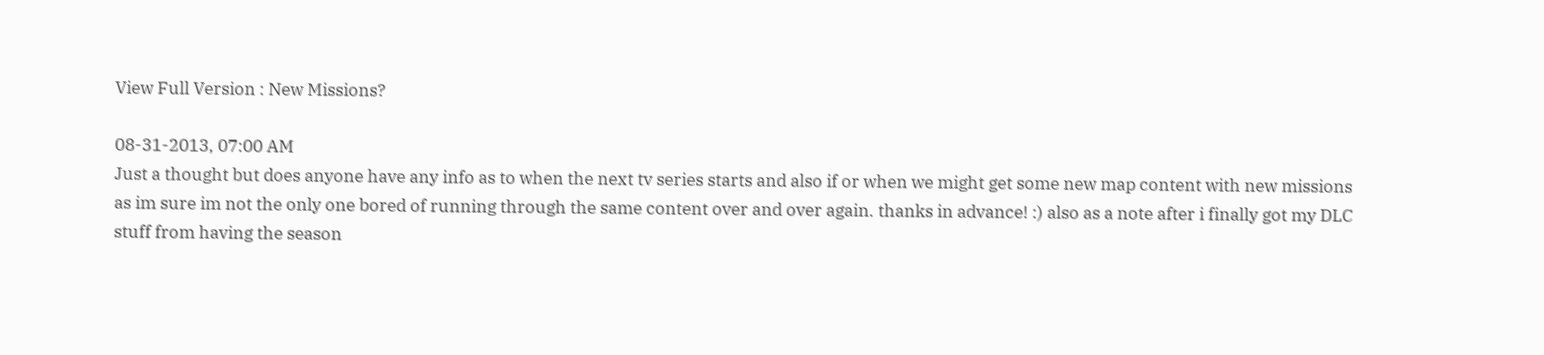View Full Version : New Missions?

08-31-2013, 07:00 AM
Just a thought but does anyone have any info as to when the next tv series starts and also if or when we might get some new map content with new missions as im sure im not the only one bored of running through the same content over and over again. thanks in advance! :) also as a note after i finally got my DLC stuff from having the season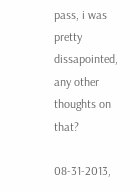pass, i was pretty dissapointed, any other thoughts on that?

08-31-2013,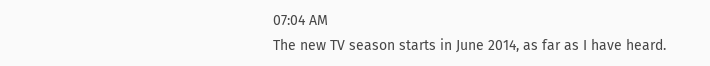07:04 AM
The new TV season starts in June 2014, as far as I have heard.